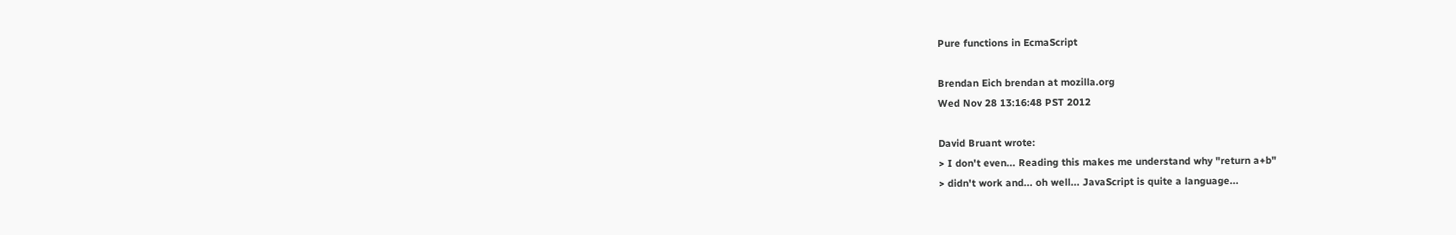Pure functions in EcmaScript

Brendan Eich brendan at mozilla.org
Wed Nov 28 13:16:48 PST 2012

David Bruant wrote:
> I don't even... Reading this makes me understand why "return a+b"
> didn't work and... oh well... JavaScript is quite a language...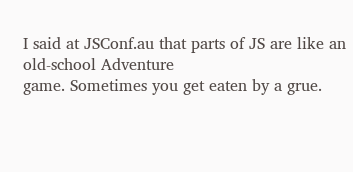I said at JSConf.au that parts of JS are like an old-school Adventure
game. Sometimes you get eaten by a grue.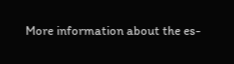More information about the es-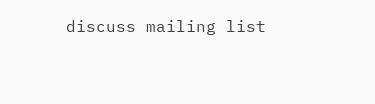discuss mailing list